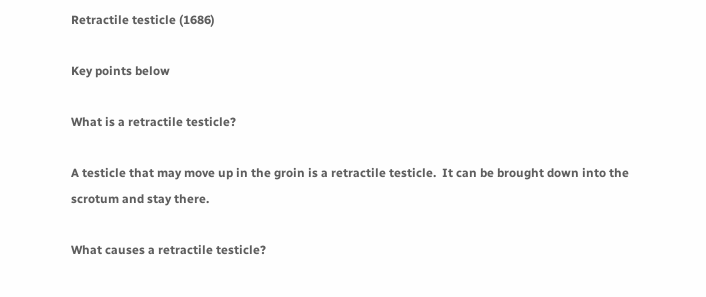Retractile testicle (1686)

Key points below

What is a retractile testicle?

A testicle that may move up in the groin is a retractile testicle.  It can be brought down into the scrotum and stay there.

What causes a retractile testicle?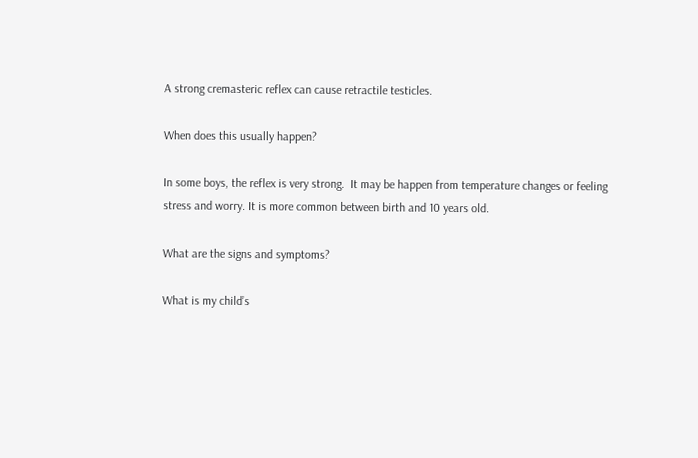A strong cremasteric reflex can cause retractile testicles.

When does this usually happen?

In some boys, the reflex is very strong.  It may be happen from temperature changes or feeling stress and worry. It is more common between birth and 10 years old.

What are the signs and symptoms?

What is my child’s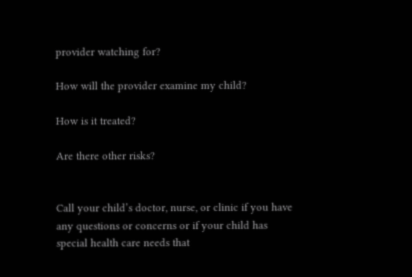provider watching for?

How will the provider examine my child?

How is it treated?

Are there other risks?


Call your child’s doctor, nurse, or clinic if you have any questions or concerns or if your child has special health care needs that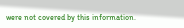were not covered by this information.